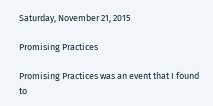Saturday, November 21, 2015

Promising Practices

Promising Practices was an event that I found to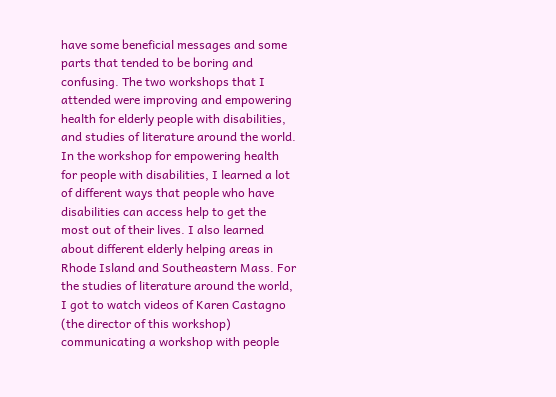have some beneficial messages and some parts that tended to be boring and confusing. The two workshops that I attended were improving and empowering health for elderly people with disabilities, and studies of literature around the world. In the workshop for empowering health for people with disabilities, I learned a lot of different ways that people who have disabilities can access help to get the most out of their lives. I also learned about different elderly helping areas in Rhode Island and Southeastern Mass. For the studies of literature around the world, I got to watch videos of Karen Castagno (the director of this workshop) communicating a workshop with people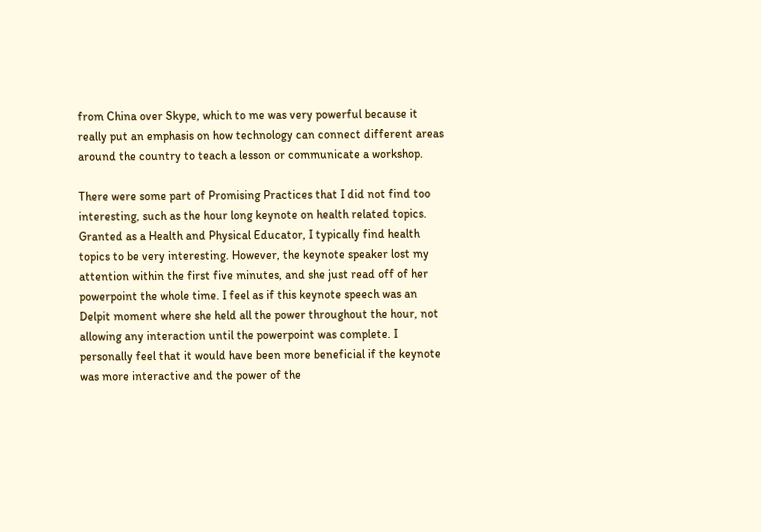from China over Skype, which to me was very powerful because it really put an emphasis on how technology can connect different areas around the country to teach a lesson or communicate a workshop.

There were some part of Promising Practices that I did not find too interesting, such as the hour long keynote on health related topics. Granted as a Health and Physical Educator, I typically find health topics to be very interesting. However, the keynote speaker lost my attention within the first five minutes, and she just read off of her powerpoint the whole time. I feel as if this keynote speech was an Delpit moment where she held all the power throughout the hour, not allowing any interaction until the powerpoint was complete. I personally feel that it would have been more beneficial if the keynote was more interactive and the power of the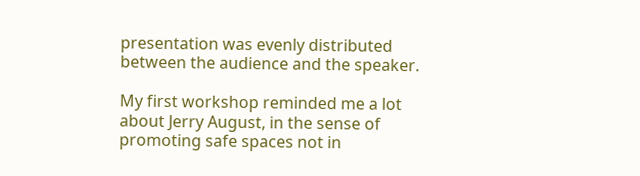presentation was evenly distributed between the audience and the speaker.

My first workshop reminded me a lot about Jerry August, in the sense of promoting safe spaces not in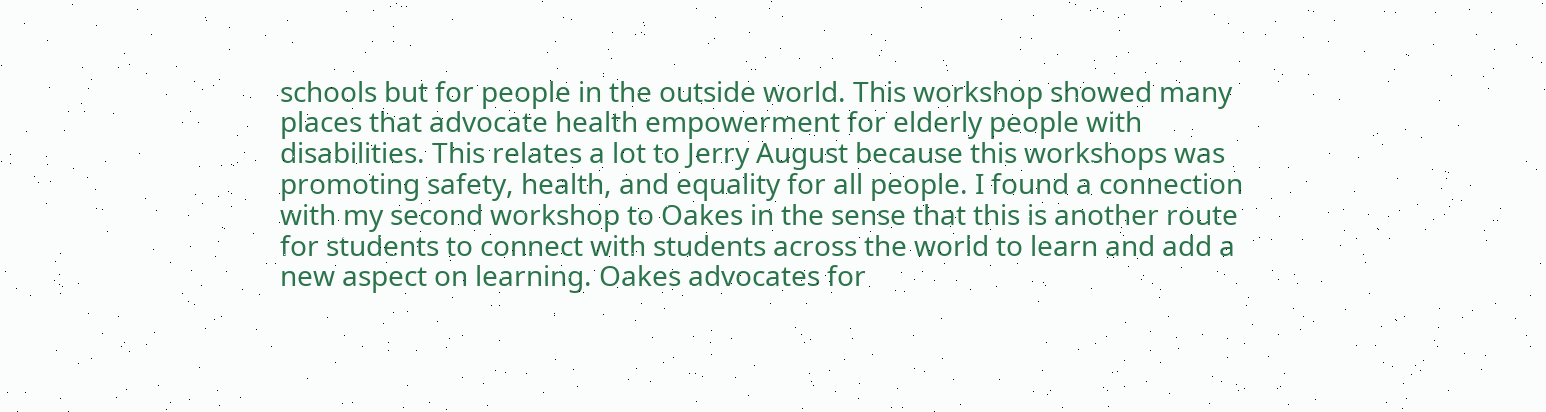schools but for people in the outside world. This workshop showed many places that advocate health empowerment for elderly people with disabilities. This relates a lot to Jerry August because this workshops was promoting safety, health, and equality for all people. I found a connection with my second workshop to Oakes in the sense that this is another route for students to connect with students across the world to learn and add a new aspect on learning. Oakes advocates for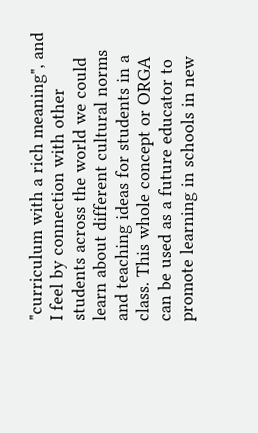"curriculum with a rich meaning", and I feel by connection with other students across the world we could learn about different cultural norms and teaching ideas for students in a class. This whole concept or ORGA can be used as a future educator to promote learning in schools in new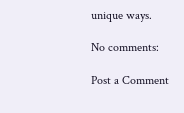unique ways.

No comments:

Post a Comment